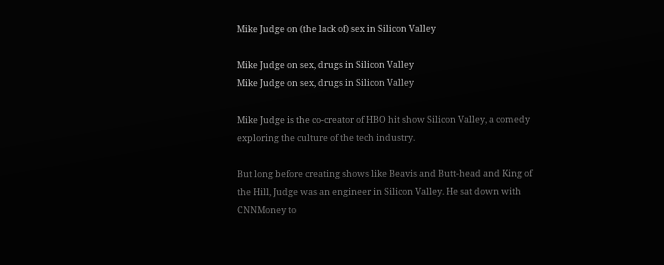Mike Judge on (the lack of) sex in Silicon Valley

Mike Judge on sex, drugs in Silicon Valley
Mike Judge on sex, drugs in Silicon Valley

Mike Judge is the co-creator of HBO hit show Silicon Valley, a comedy exploring the culture of the tech industry.

But long before creating shows like Beavis and Butt-head and King of the Hill, Judge was an engineer in Silicon Valley. He sat down with CNNMoney to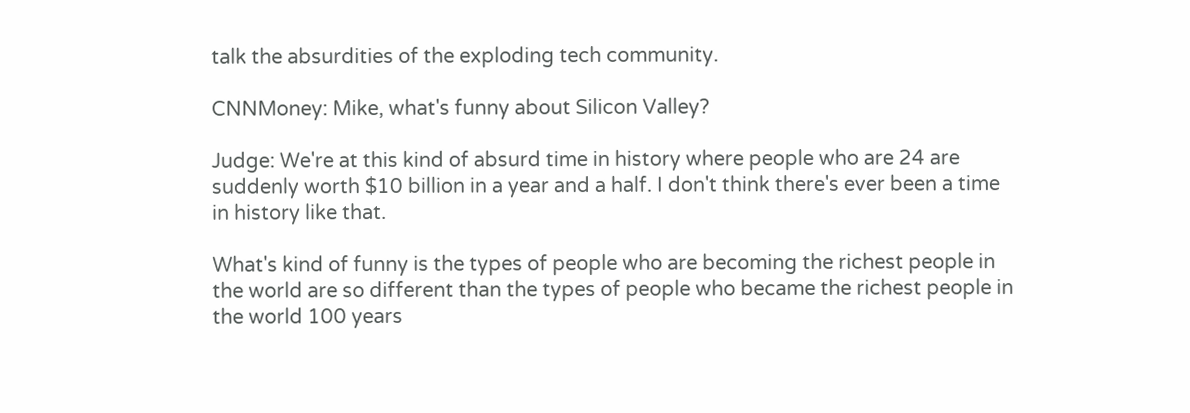talk the absurdities of the exploding tech community.

CNNMoney: Mike, what's funny about Silicon Valley?

Judge: We're at this kind of absurd time in history where people who are 24 are suddenly worth $10 billion in a year and a half. I don't think there's ever been a time in history like that.

What's kind of funny is the types of people who are becoming the richest people in the world are so different than the types of people who became the richest people in the world 100 years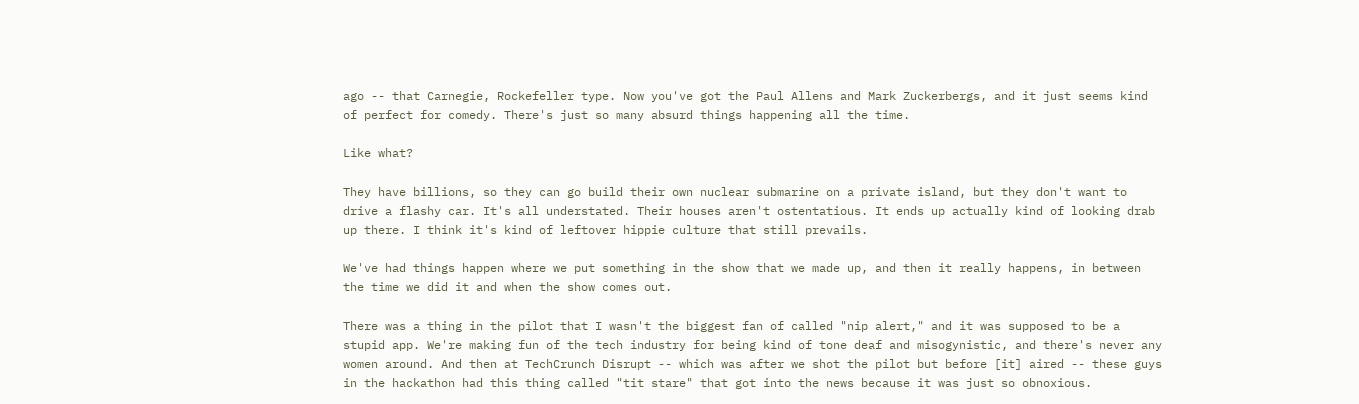ago -- that Carnegie, Rockefeller type. Now you've got the Paul Allens and Mark Zuckerbergs, and it just seems kind of perfect for comedy. There's just so many absurd things happening all the time.

Like what?

They have billions, so they can go build their own nuclear submarine on a private island, but they don't want to drive a flashy car. It's all understated. Their houses aren't ostentatious. It ends up actually kind of looking drab up there. I think it's kind of leftover hippie culture that still prevails.

We've had things happen where we put something in the show that we made up, and then it really happens, in between the time we did it and when the show comes out.

There was a thing in the pilot that I wasn't the biggest fan of called "nip alert," and it was supposed to be a stupid app. We're making fun of the tech industry for being kind of tone deaf and misogynistic, and there's never any women around. And then at TechCrunch Disrupt -- which was after we shot the pilot but before [it] aired -- these guys in the hackathon had this thing called "tit stare" that got into the news because it was just so obnoxious.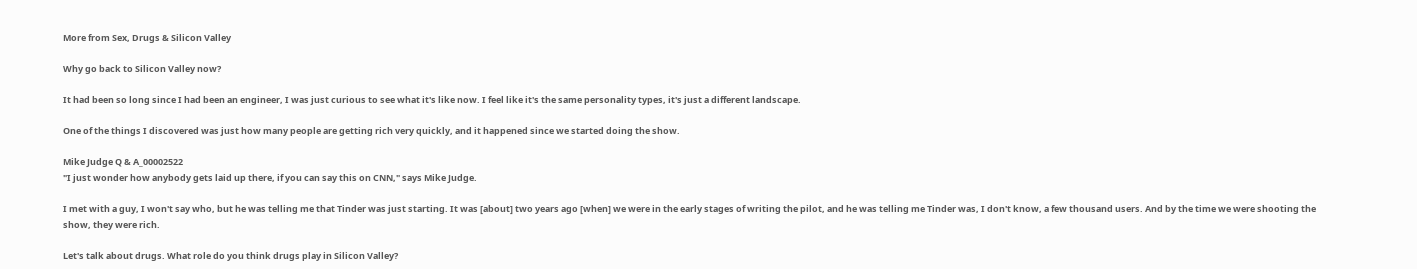More from Sex, Drugs & Silicon Valley

Why go back to Silicon Valley now?

It had been so long since I had been an engineer, I was just curious to see what it's like now. I feel like it's the same personality types, it's just a different landscape.

One of the things I discovered was just how many people are getting rich very quickly, and it happened since we started doing the show.

Mike Judge Q & A_00002522
"I just wonder how anybody gets laid up there, if you can say this on CNN," says Mike Judge.

I met with a guy, I won't say who, but he was telling me that Tinder was just starting. It was [about] two years ago [when] we were in the early stages of writing the pilot, and he was telling me Tinder was, I don't know, a few thousand users. And by the time we were shooting the show, they were rich.

Let's talk about drugs. What role do you think drugs play in Silicon Valley?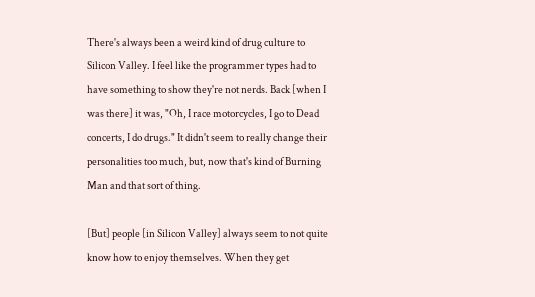There's always been a weird kind of drug culture to Silicon Valley. I feel like the programmer types had to have something to show they're not nerds. Back [when I was there] it was, "Oh, I race motorcycles, I go to Dead concerts, I do drugs." It didn't seem to really change their personalities too much, but, now that's kind of Burning Man and that sort of thing.

[But] people [in Silicon Valley] always seem to not quite know how to enjoy themselves. When they get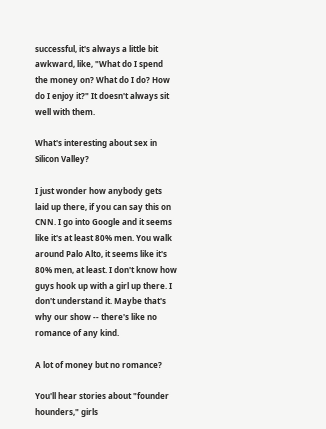successful, it's always a little bit awkward, like, "What do I spend the money on? What do I do? How do I enjoy it?" It doesn't always sit well with them.

What's interesting about sex in Silicon Valley?

I just wonder how anybody gets laid up there, if you can say this on CNN. I go into Google and it seems like it's at least 80% men. You walk around Palo Alto, it seems like it's 80% men, at least. I don't know how guys hook up with a girl up there. I don't understand it. Maybe that's why our show -- there's like no romance of any kind.

A lot of money but no romance?

You'll hear stories about "founder hounders," girls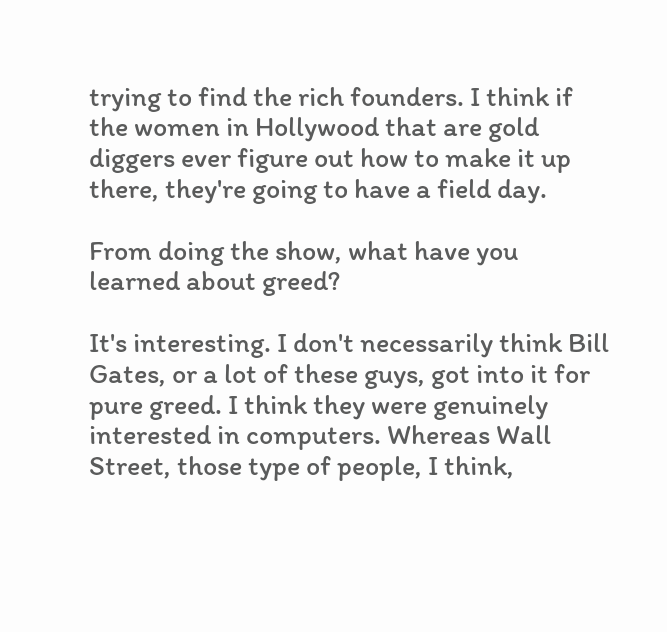trying to find the rich founders. I think if the women in Hollywood that are gold diggers ever figure out how to make it up there, they're going to have a field day.

From doing the show, what have you learned about greed?

It's interesting. I don't necessarily think Bill Gates, or a lot of these guys, got into it for pure greed. I think they were genuinely interested in computers. Whereas Wall Street, those type of people, I think,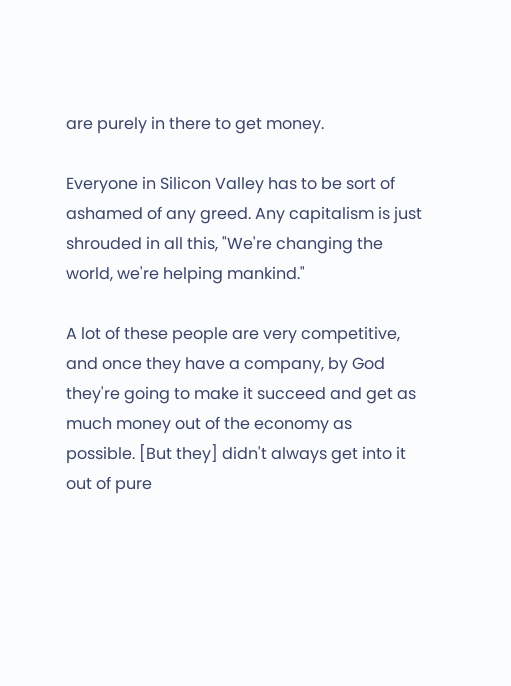are purely in there to get money.

Everyone in Silicon Valley has to be sort of ashamed of any greed. Any capitalism is just shrouded in all this, "We're changing the world, we're helping mankind."

A lot of these people are very competitive, and once they have a company, by God they're going to make it succeed and get as much money out of the economy as possible. [But they] didn't always get into it out of pure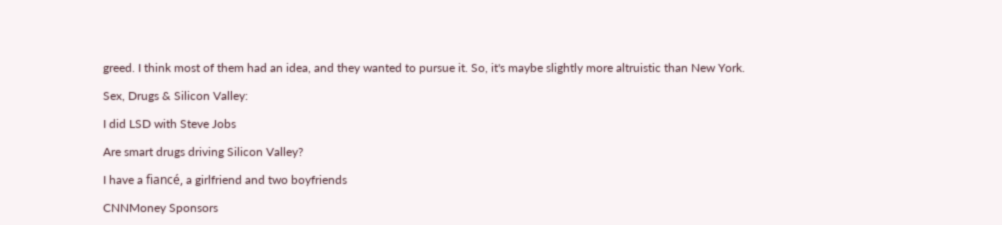greed. I think most of them had an idea, and they wanted to pursue it. So, it's maybe slightly more altruistic than New York.

Sex, Drugs & Silicon Valley:

I did LSD with Steve Jobs

Are smart drugs driving Silicon Valley?

I have a fiancé, a girlfriend and two boyfriends

CNNMoney Sponsors